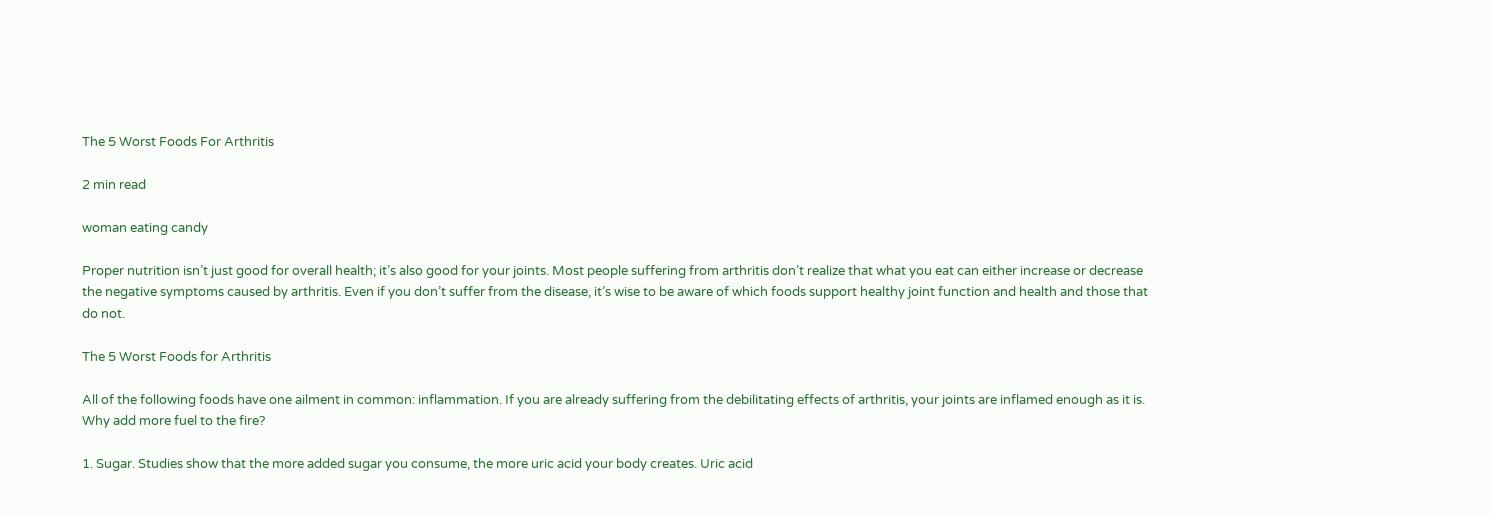The 5 Worst Foods For Arthritis

2 min read

woman eating candy

Proper nutrition isn’t just good for overall health; it’s also good for your joints. Most people suffering from arthritis don’t realize that what you eat can either increase or decrease the negative symptoms caused by arthritis. Even if you don’t suffer from the disease, it’s wise to be aware of which foods support healthy joint function and health and those that do not.

The 5 Worst Foods for Arthritis

All of the following foods have one ailment in common: inflammation. If you are already suffering from the debilitating effects of arthritis, your joints are inflamed enough as it is. Why add more fuel to the fire?

1. Sugar. Studies show that the more added sugar you consume, the more uric acid your body creates. Uric acid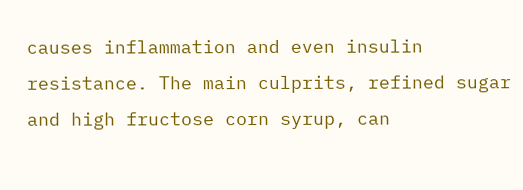causes inflammation and even insulin resistance. The main culprits, refined sugar and high fructose corn syrup, can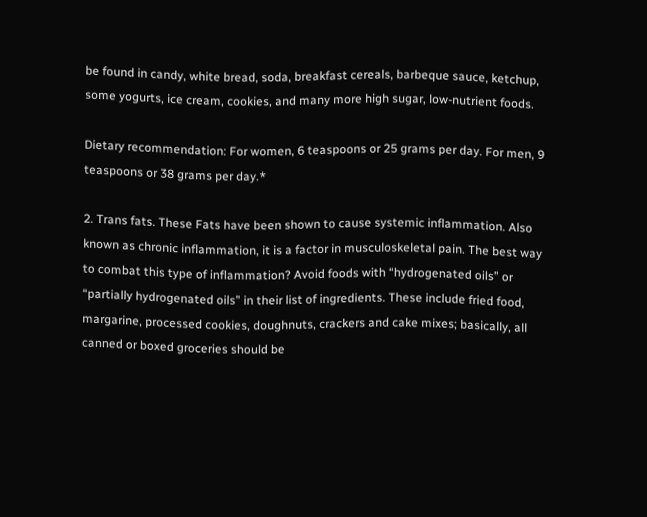be found in candy, white bread, soda, breakfast cereals, barbeque sauce, ketchup, some yogurts, ice cream, cookies, and many more high sugar, low-nutrient foods.

Dietary recommendation: For women, 6 teaspoons or 25 grams per day. For men, 9 teaspoons or 38 grams per day.*

2. Trans fats. These Fats have been shown to cause systemic inflammation. Also known as chronic inflammation, it is a factor in musculoskeletal pain. The best way to combat this type of inflammation? Avoid foods with “hydrogenated oils” or “partially hydrogenated oils” in their list of ingredients. These include fried food, margarine, processed cookies, doughnuts, crackers and cake mixes; basically, all canned or boxed groceries should be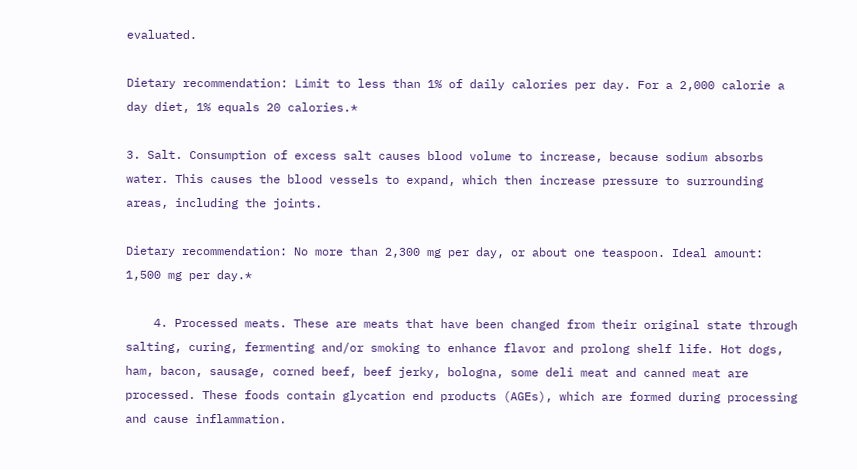evaluated.

Dietary recommendation: Limit to less than 1% of daily calories per day. For a 2,000 calorie a day diet, 1% equals 20 calories.*

3. Salt. Consumption of excess salt causes blood volume to increase, because sodium absorbs water. This causes the blood vessels to expand, which then increase pressure to surrounding areas, including the joints.

Dietary recommendation: No more than 2,300 mg per day, or about one teaspoon. Ideal amount: 1,500 mg per day.*

    4. Processed meats. These are meats that have been changed from their original state through salting, curing, fermenting and/or smoking to enhance flavor and prolong shelf life. Hot dogs, ham, bacon, sausage, corned beef, beef jerky, bologna, some deli meat and canned meat are processed. These foods contain glycation end products (AGEs), which are formed during processing and cause inflammation.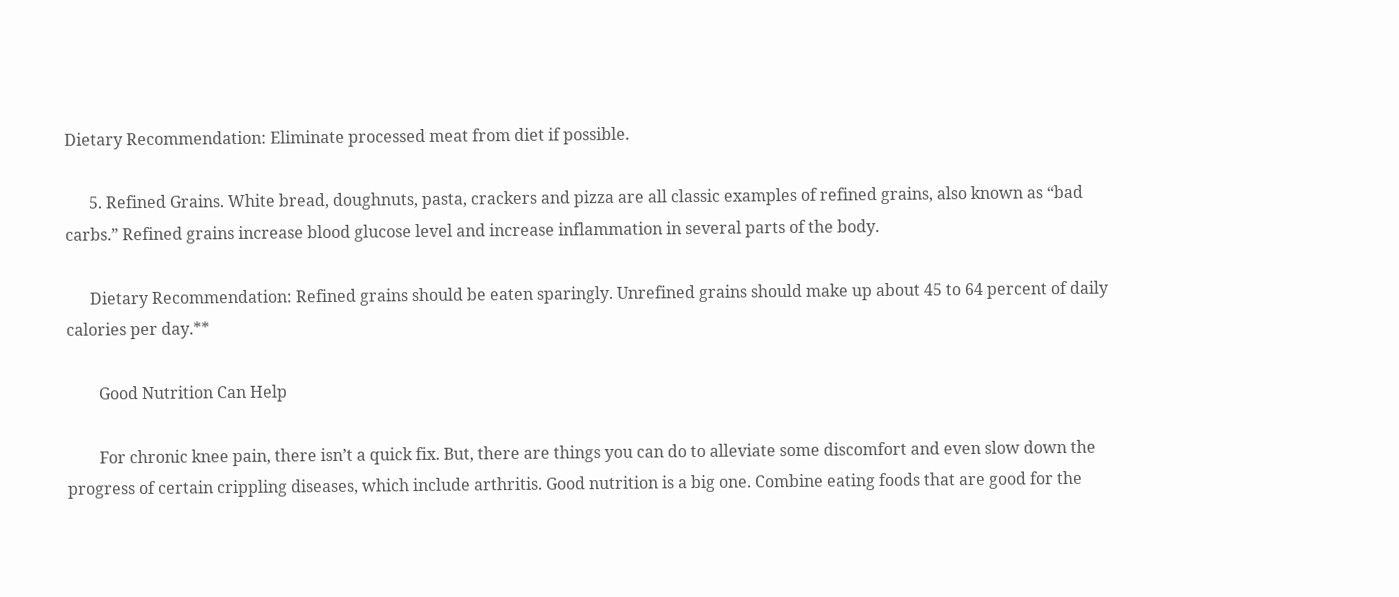Dietary Recommendation: Eliminate processed meat from diet if possible.

      5. Refined Grains. White bread, doughnuts, pasta, crackers and pizza are all classic examples of refined grains, also known as “bad carbs.” Refined grains increase blood glucose level and increase inflammation in several parts of the body.

      Dietary Recommendation: Refined grains should be eaten sparingly. Unrefined grains should make up about 45 to 64 percent of daily calories per day.**

        Good Nutrition Can Help

        For chronic knee pain, there isn’t a quick fix. But, there are things you can do to alleviate some discomfort and even slow down the progress of certain crippling diseases, which include arthritis. Good nutrition is a big one. Combine eating foods that are good for the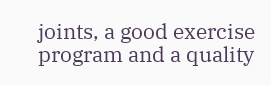joints, a good exercise program and a quality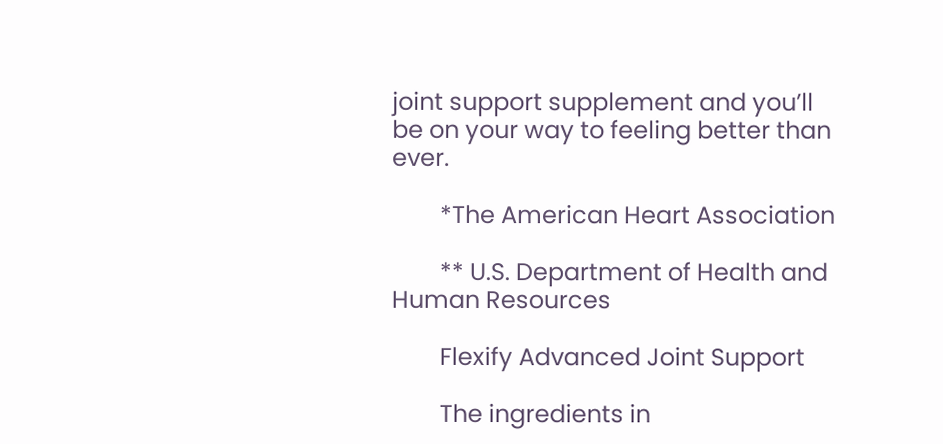joint support supplement and you’ll be on your way to feeling better than ever.

        *The American Heart Association

        ** U.S. Department of Health and Human Resources

        Flexify Advanced Joint Support

        The ingredients in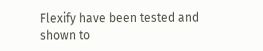Flexify have been tested and shown to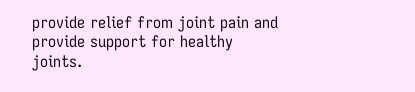provide relief from joint pain and provide support for healthy joints.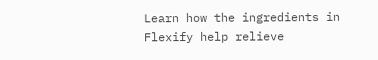Learn how the ingredients in Flexify help relieve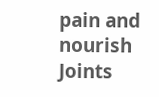pain and nourish Joints